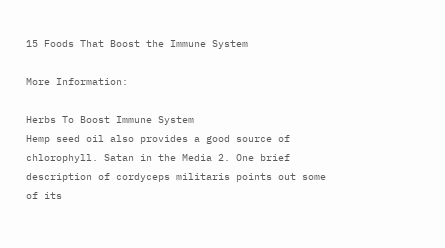15 Foods That Boost the Immune System

More Information:

Herbs To Boost Immune System
Hemp seed oil also provides a good source of chlorophyll. Satan in the Media 2. One brief description of cordyceps militaris points out some of its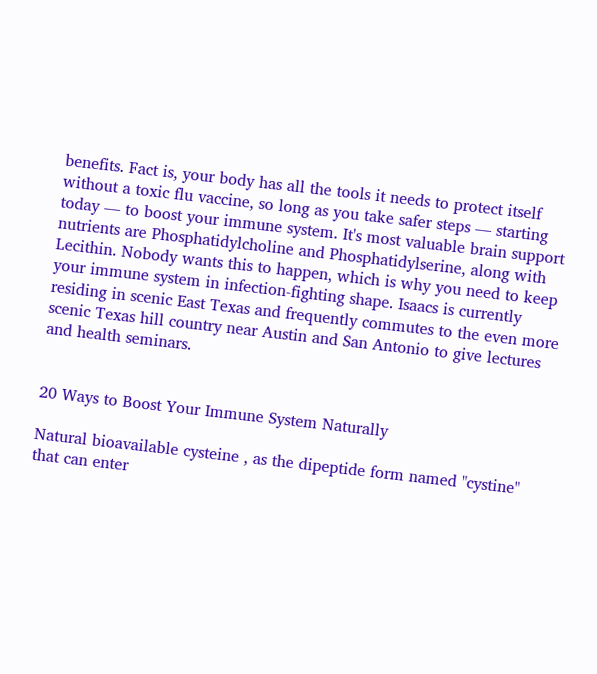benefits. Fact is, your body has all the tools it needs to protect itself without a toxic flu vaccine, so long as you take safer steps — starting today — to boost your immune system. It's most valuable brain support nutrients are Phosphatidylcholine and Phosphatidylserine, along with Lecithin. Nobody wants this to happen, which is why you need to keep your immune system in infection-fighting shape. Isaacs is currently residing in scenic East Texas and frequently commutes to the even more scenic Texas hill country near Austin and San Antonio to give lectures and health seminars.


20 Ways to Boost Your Immune System Naturally

Natural bioavailable cysteine , as the dipeptide form named "cystine" that can enter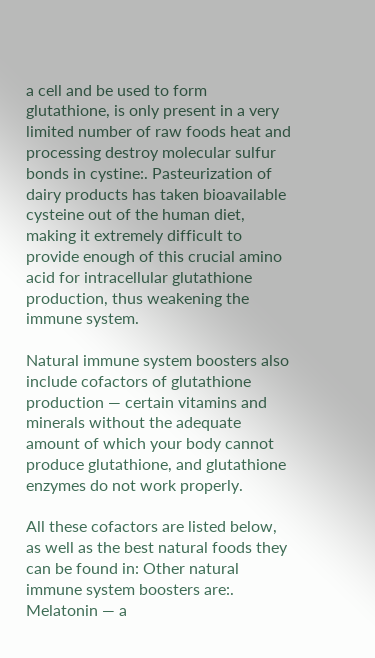a cell and be used to form glutathione, is only present in a very limited number of raw foods heat and processing destroy molecular sulfur bonds in cystine:. Pasteurization of dairy products has taken bioavailable cysteine out of the human diet, making it extremely difficult to provide enough of this crucial amino acid for intracellular glutathione production, thus weakening the immune system.

Natural immune system boosters also include cofactors of glutathione production — certain vitamins and minerals without the adequate amount of which your body cannot produce glutathione, and glutathione enzymes do not work properly.

All these cofactors are listed below, as well as the best natural foods they can be found in: Other natural immune system boosters are:. Melatonin — a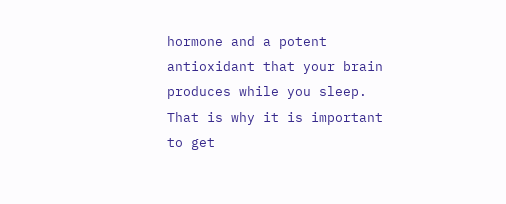hormone and a potent antioxidant that your brain produces while you sleep. That is why it is important to get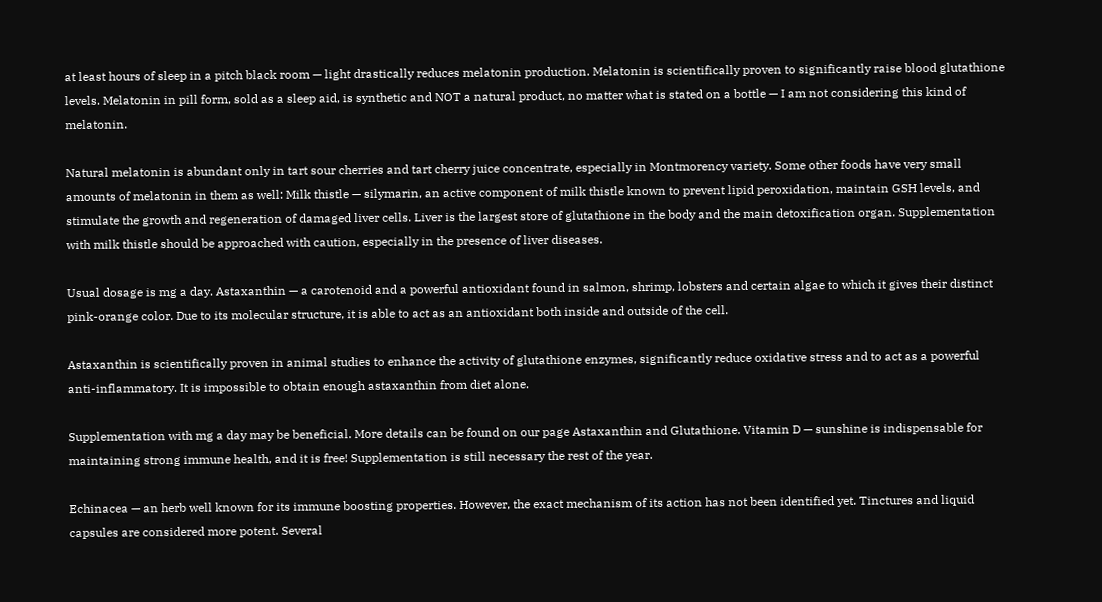at least hours of sleep in a pitch black room — light drastically reduces melatonin production. Melatonin is scientifically proven to significantly raise blood glutathione levels. Melatonin in pill form, sold as a sleep aid, is synthetic and NOT a natural product, no matter what is stated on a bottle — I am not considering this kind of melatonin.

Natural melatonin is abundant only in tart sour cherries and tart cherry juice concentrate, especially in Montmorency variety. Some other foods have very small amounts of melatonin in them as well: Milk thistle — silymarin, an active component of milk thistle known to prevent lipid peroxidation, maintain GSH levels, and stimulate the growth and regeneration of damaged liver cells. Liver is the largest store of glutathione in the body and the main detoxification organ. Supplementation with milk thistle should be approached with caution, especially in the presence of liver diseases.

Usual dosage is mg a day. Astaxanthin — a carotenoid and a powerful antioxidant found in salmon, shrimp, lobsters and certain algae to which it gives their distinct pink-orange color. Due to its molecular structure, it is able to act as an antioxidant both inside and outside of the cell.

Astaxanthin is scientifically proven in animal studies to enhance the activity of glutathione enzymes, significantly reduce oxidative stress and to act as a powerful anti-inflammatory. It is impossible to obtain enough astaxanthin from diet alone.

Supplementation with mg a day may be beneficial. More details can be found on our page Astaxanthin and Glutathione. Vitamin D — sunshine is indispensable for maintaining strong immune health, and it is free! Supplementation is still necessary the rest of the year.

Echinacea — an herb well known for its immune boosting properties. However, the exact mechanism of its action has not been identified yet. Tinctures and liquid capsules are considered more potent. Several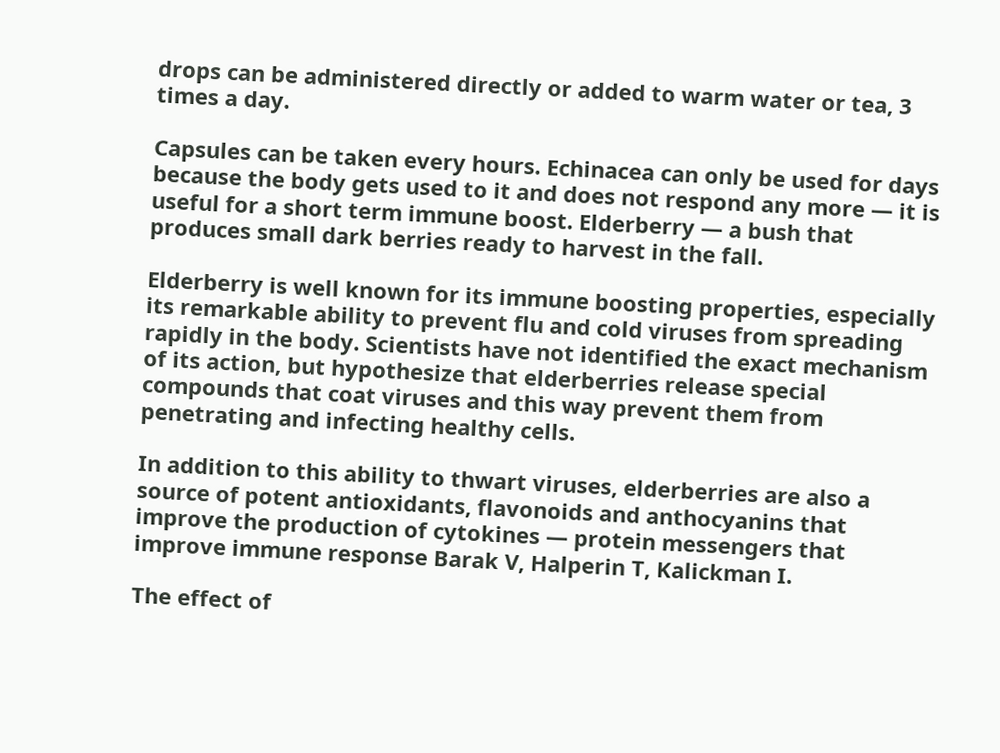drops can be administered directly or added to warm water or tea, 3 times a day.

Capsules can be taken every hours. Echinacea can only be used for days because the body gets used to it and does not respond any more — it is useful for a short term immune boost. Elderberry — a bush that produces small dark berries ready to harvest in the fall.

Elderberry is well known for its immune boosting properties, especially its remarkable ability to prevent flu and cold viruses from spreading rapidly in the body. Scientists have not identified the exact mechanism of its action, but hypothesize that elderberries release special compounds that coat viruses and this way prevent them from penetrating and infecting healthy cells.

In addition to this ability to thwart viruses, elderberries are also a source of potent antioxidants, flavonoids and anthocyanins that improve the production of cytokines — protein messengers that improve immune response Barak V, Halperin T, Kalickman I.

The effect of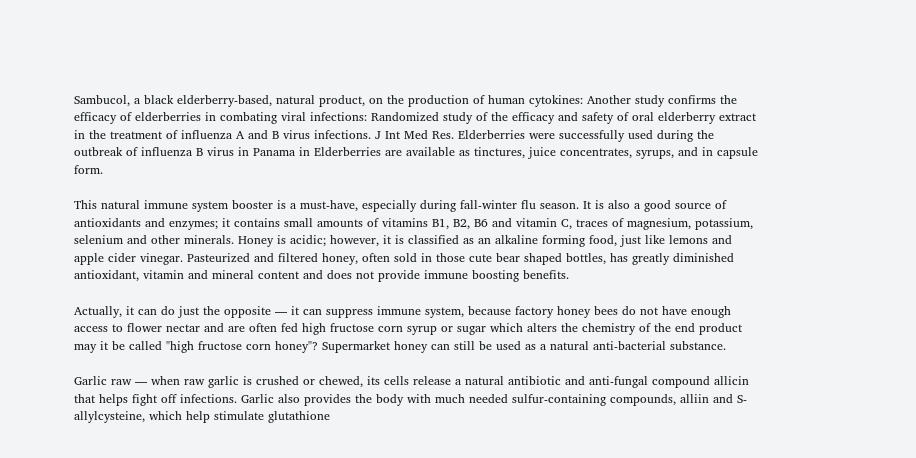Sambucol, a black elderberry-based, natural product, on the production of human cytokines: Another study confirms the efficacy of elderberries in combating viral infections: Randomized study of the efficacy and safety of oral elderberry extract in the treatment of influenza A and B virus infections. J Int Med Res. Elderberries were successfully used during the outbreak of influenza B virus in Panama in Elderberries are available as tinctures, juice concentrates, syrups, and in capsule form.

This natural immune system booster is a must-have, especially during fall-winter flu season. It is also a good source of antioxidants and enzymes; it contains small amounts of vitamins B1, B2, B6 and vitamin C, traces of magnesium, potassium, selenium and other minerals. Honey is acidic; however, it is classified as an alkaline forming food, just like lemons and apple cider vinegar. Pasteurized and filtered honey, often sold in those cute bear shaped bottles, has greatly diminished antioxidant, vitamin and mineral content and does not provide immune boosting benefits.

Actually, it can do just the opposite — it can suppress immune system, because factory honey bees do not have enough access to flower nectar and are often fed high fructose corn syrup or sugar which alters the chemistry of the end product may it be called "high fructose corn honey"? Supermarket honey can still be used as a natural anti-bacterial substance.

Garlic raw — when raw garlic is crushed or chewed, its cells release a natural antibiotic and anti-fungal compound allicin that helps fight off infections. Garlic also provides the body with much needed sulfur-containing compounds, alliin and S-allylcysteine, which help stimulate glutathione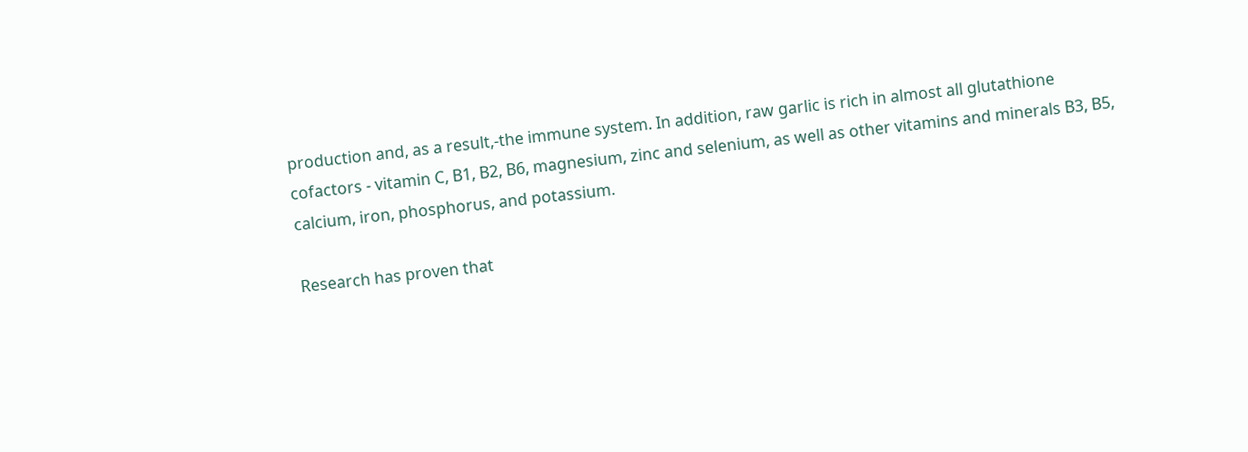production and, as a result,-the immune system. In addition, raw garlic is rich in almost all glutathione cofactors - vitamin C, B1, B2, B6, magnesium, zinc and selenium, as well as other vitamins and minerals B3, B5, calcium, iron, phosphorus, and potassium.

Research has proven that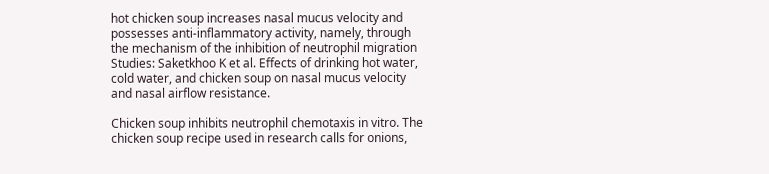hot chicken soup increases nasal mucus velocity and possesses anti-inflammatory activity, namely, through the mechanism of the inhibition of neutrophil migration Studies: Saketkhoo K et al. Effects of drinking hot water, cold water, and chicken soup on nasal mucus velocity and nasal airflow resistance.

Chicken soup inhibits neutrophil chemotaxis in vitro. The chicken soup recipe used in research calls for onions,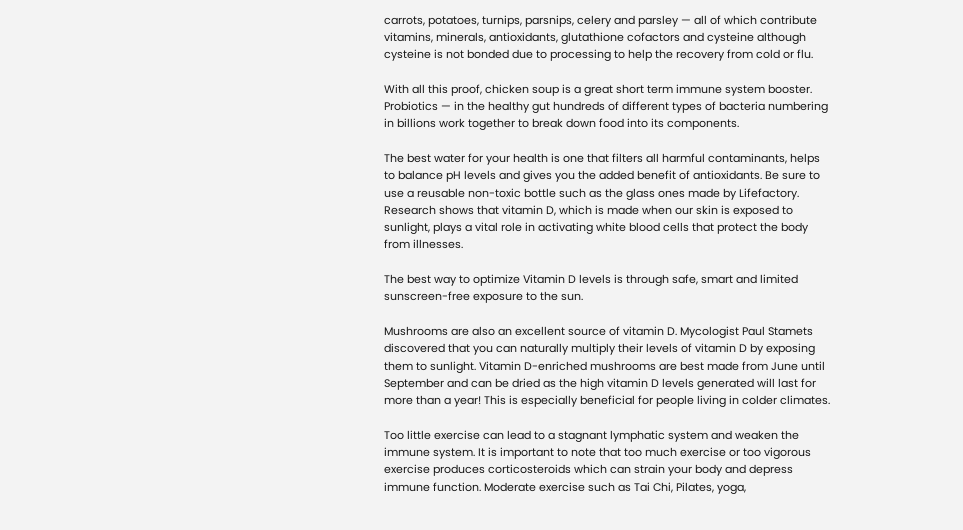carrots, potatoes, turnips, parsnips, celery and parsley — all of which contribute vitamins, minerals, antioxidants, glutathione cofactors and cysteine although cysteine is not bonded due to processing to help the recovery from cold or flu.

With all this proof, chicken soup is a great short term immune system booster. Probiotics — in the healthy gut hundreds of different types of bacteria numbering in billions work together to break down food into its components.

The best water for your health is one that filters all harmful contaminants, helps to balance pH levels and gives you the added benefit of antioxidants. Be sure to use a reusable non-toxic bottle such as the glass ones made by Lifefactory. Research shows that vitamin D, which is made when our skin is exposed to sunlight, plays a vital role in activating white blood cells that protect the body from illnesses.

The best way to optimize Vitamin D levels is through safe, smart and limited sunscreen-free exposure to the sun.

Mushrooms are also an excellent source of vitamin D. Mycologist Paul Stamets discovered that you can naturally multiply their levels of vitamin D by exposing them to sunlight. Vitamin D-enriched mushrooms are best made from June until September and can be dried as the high vitamin D levels generated will last for more than a year! This is especially beneficial for people living in colder climates.

Too little exercise can lead to a stagnant lymphatic system and weaken the immune system. It is important to note that too much exercise or too vigorous exercise produces corticosteroids which can strain your body and depress immune function. Moderate exercise such as Tai Chi, Pilates, yoga,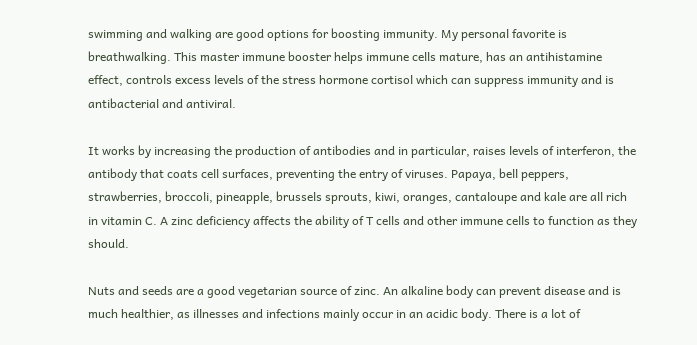swimming and walking are good options for boosting immunity. My personal favorite is breathwalking. This master immune booster helps immune cells mature, has an antihistamine effect, controls excess levels of the stress hormone cortisol which can suppress immunity and is antibacterial and antiviral.

It works by increasing the production of antibodies and in particular, raises levels of interferon, the antibody that coats cell surfaces, preventing the entry of viruses. Papaya, bell peppers, strawberries, broccoli, pineapple, brussels sprouts, kiwi, oranges, cantaloupe and kale are all rich in vitamin C. A zinc deficiency affects the ability of T cells and other immune cells to function as they should.

Nuts and seeds are a good vegetarian source of zinc. An alkaline body can prevent disease and is much healthier, as illnesses and infections mainly occur in an acidic body. There is a lot of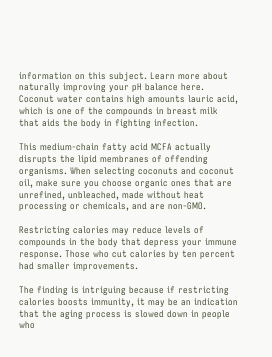information on this subject. Learn more about naturally improving your pH balance here. Coconut water contains high amounts lauric acid, which is one of the compounds in breast milk that aids the body in fighting infection.

This medium-chain fatty acid MCFA actually disrupts the lipid membranes of offending organisms. When selecting coconuts and coconut oil, make sure you choose organic ones that are unrefined, unbleached, made without heat processing or chemicals, and are non-GMO.

Restricting calories may reduce levels of compounds in the body that depress your immune response. Those who cut calories by ten percent had smaller improvements.

The finding is intriguing because if restricting calories boosts immunity, it may be an indication that the aging process is slowed down in people who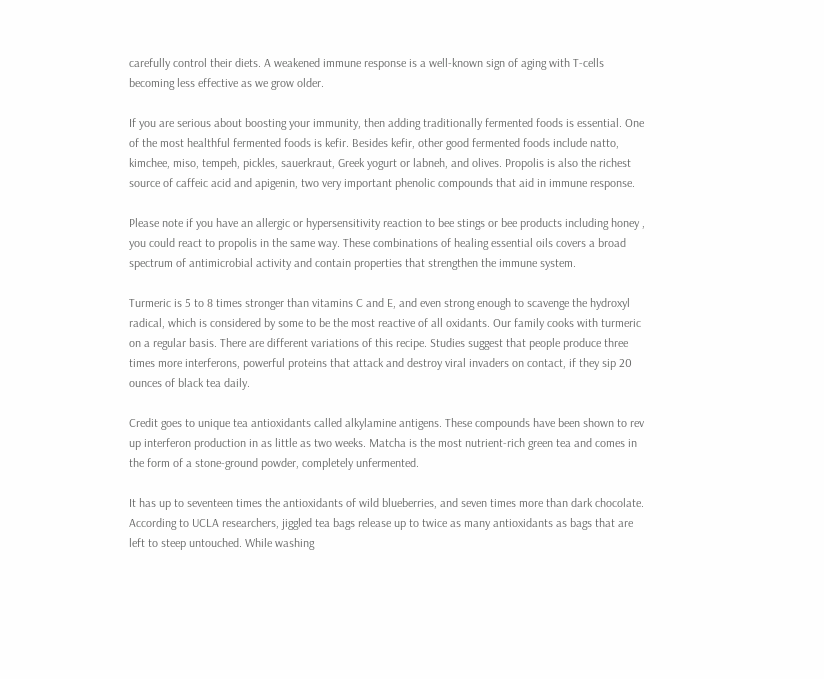carefully control their diets. A weakened immune response is a well-known sign of aging with T-cells becoming less effective as we grow older.

If you are serious about boosting your immunity, then adding traditionally fermented foods is essential. One of the most healthful fermented foods is kefir. Besides kefir, other good fermented foods include natto, kimchee, miso, tempeh, pickles, sauerkraut, Greek yogurt or labneh, and olives. Propolis is also the richest source of caffeic acid and apigenin, two very important phenolic compounds that aid in immune response.

Please note if you have an allergic or hypersensitivity reaction to bee stings or bee products including honey , you could react to propolis in the same way. These combinations of healing essential oils covers a broad spectrum of antimicrobial activity and contain properties that strengthen the immune system.

Turmeric is 5 to 8 times stronger than vitamins C and E, and even strong enough to scavenge the hydroxyl radical, which is considered by some to be the most reactive of all oxidants. Our family cooks with turmeric on a regular basis. There are different variations of this recipe. Studies suggest that people produce three times more interferons, powerful proteins that attack and destroy viral invaders on contact, if they sip 20 ounces of black tea daily.

Credit goes to unique tea antioxidants called alkylamine antigens. These compounds have been shown to rev up interferon production in as little as two weeks. Matcha is the most nutrient-rich green tea and comes in the form of a stone-ground powder, completely unfermented.

It has up to seventeen times the antioxidants of wild blueberries, and seven times more than dark chocolate. According to UCLA researchers, jiggled tea bags release up to twice as many antioxidants as bags that are left to steep untouched. While washing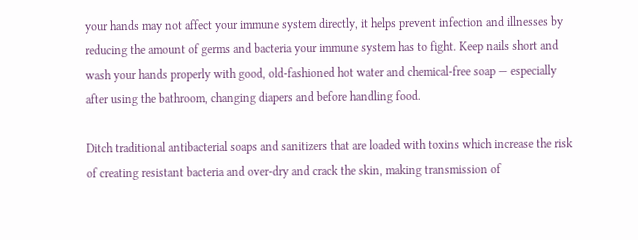your hands may not affect your immune system directly, it helps prevent infection and illnesses by reducing the amount of germs and bacteria your immune system has to fight. Keep nails short and wash your hands properly with good, old-fashioned hot water and chemical-free soap — especially after using the bathroom, changing diapers and before handling food.

Ditch traditional antibacterial soaps and sanitizers that are loaded with toxins which increase the risk of creating resistant bacteria and over-dry and crack the skin, making transmission of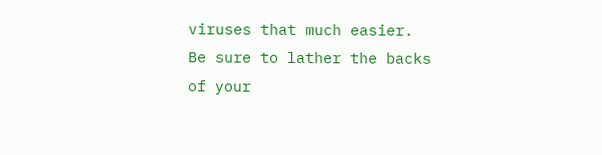viruses that much easier. Be sure to lather the backs of your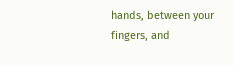hands, between your fingers, and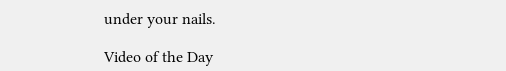under your nails.

Video of the Day